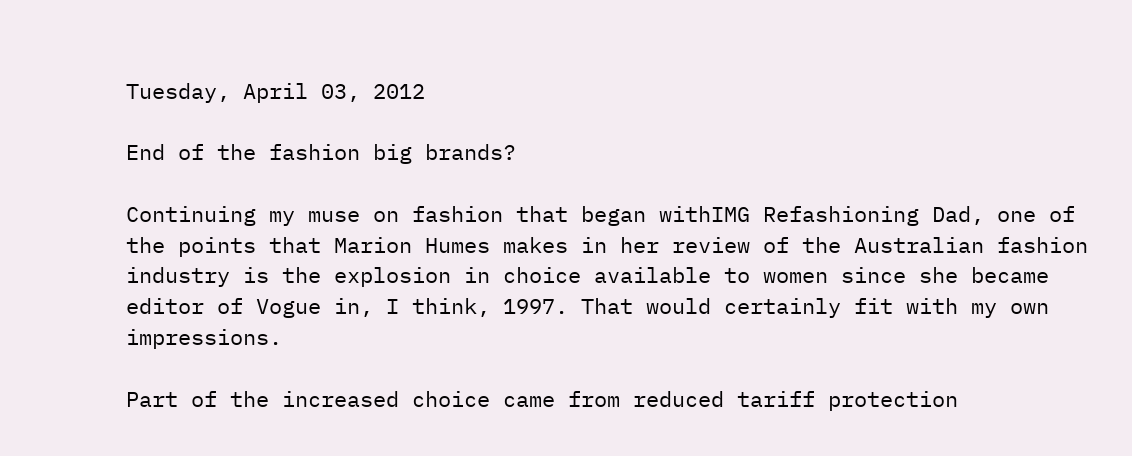Tuesday, April 03, 2012

End of the fashion big brands?

Continuing my muse on fashion that began withIMG Refashioning Dad, one of the points that Marion Humes makes in her review of the Australian fashion industry is the explosion in choice available to women since she became editor of Vogue in, I think, 1997. That would certainly fit with my own impressions.

Part of the increased choice came from reduced tariff protection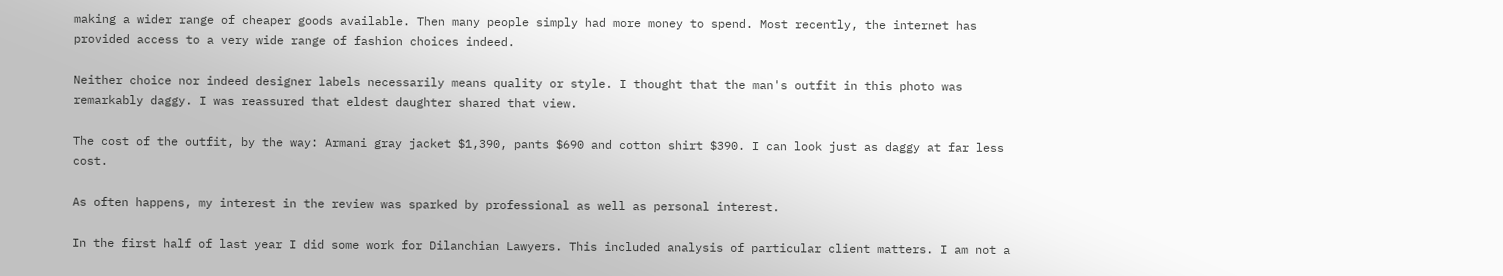making a wider range of cheaper goods available. Then many people simply had more money to spend. Most recently, the internet has provided access to a very wide range of fashion choices indeed.

Neither choice nor indeed designer labels necessarily means quality or style. I thought that the man's outfit in this photo was remarkably daggy. I was reassured that eldest daughter shared that view.

The cost of the outfit, by the way: Armani gray jacket $1,390, pants $690 and cotton shirt $390. I can look just as daggy at far less cost.

As often happens, my interest in the review was sparked by professional as well as personal interest.

In the first half of last year I did some work for Dilanchian Lawyers. This included analysis of particular client matters. I am not a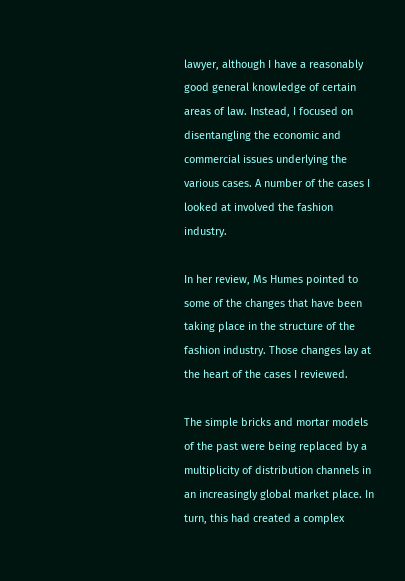lawyer, although I have a reasonably good general knowledge of certain areas of law. Instead, I focused on disentangling the economic and commercial issues underlying the various cases. A number of the cases I looked at involved the fashion industry.

In her review, Ms Humes pointed to some of the changes that have been taking place in the structure of the fashion industry. Those changes lay at the heart of the cases I reviewed.

The simple bricks and mortar models of the past were being replaced by a multiplicity of distribution channels in an increasingly global market place. In turn, this had created a complex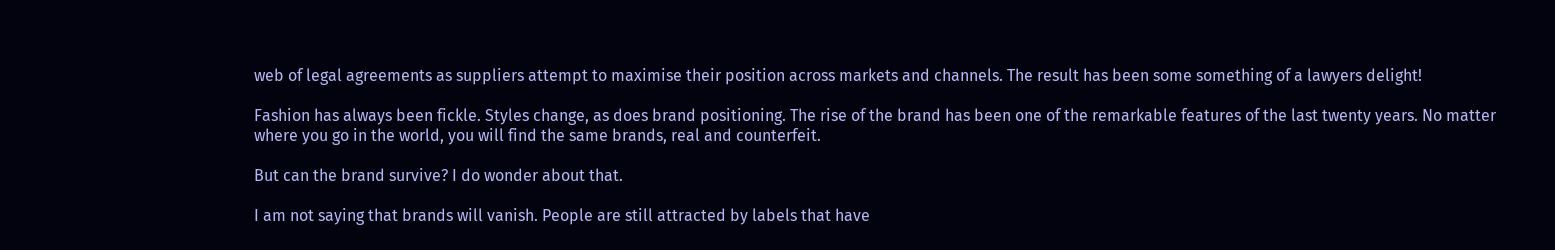web of legal agreements as suppliers attempt to maximise their position across markets and channels. The result has been some something of a lawyers delight!

Fashion has always been fickle. Styles change, as does brand positioning. The rise of the brand has been one of the remarkable features of the last twenty years. No matter where you go in the world, you will find the same brands, real and counterfeit.

But can the brand survive? I do wonder about that.

I am not saying that brands will vanish. People are still attracted by labels that have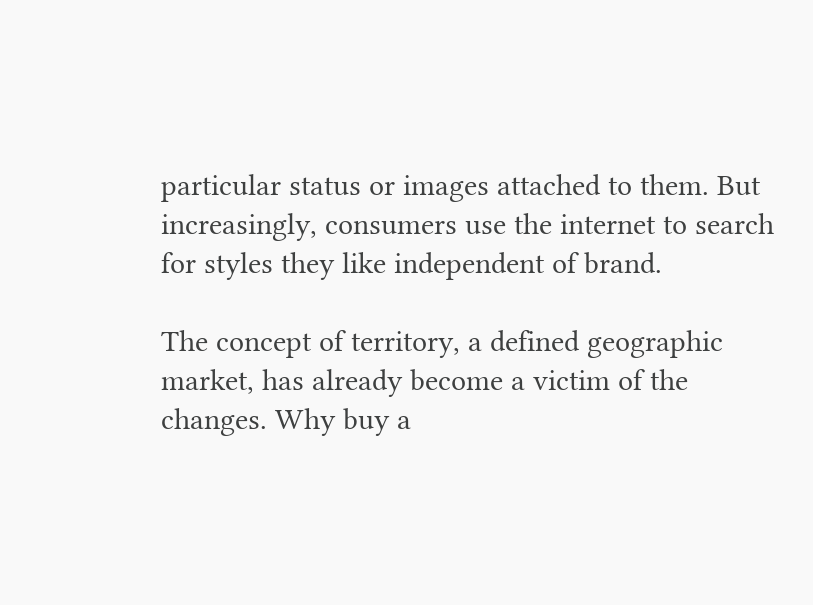particular status or images attached to them. But increasingly, consumers use the internet to search for styles they like independent of brand.

The concept of territory, a defined geographic market, has already become a victim of the changes. Why buy a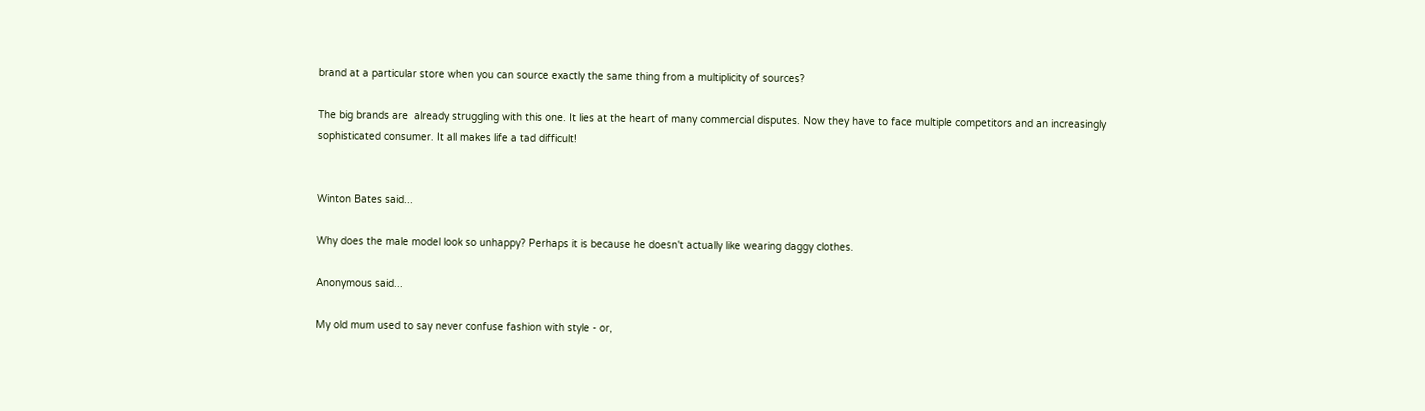brand at a particular store when you can source exactly the same thing from a multiplicity of sources?

The big brands are  already struggling with this one. It lies at the heart of many commercial disputes. Now they have to face multiple competitors and an increasingly sophisticated consumer. It all makes life a tad difficult!


Winton Bates said...

Why does the male model look so unhappy? Perhaps it is because he doesn't actually like wearing daggy clothes.

Anonymous said...

My old mum used to say never confuse fashion with style - or,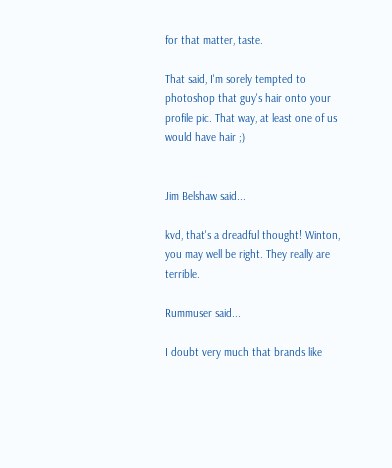for that matter, taste.

That said, I'm sorely tempted to photoshop that guy's hair onto your profile pic. That way, at least one of us would have hair ;)


Jim Belshaw said...

kvd, that's a dreadful thought! Winton, you may well be right. They really are terrible.

Rummuser said...

I doubt very much that brands like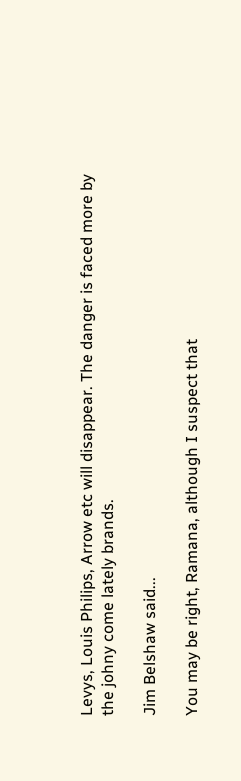Levys, Louis Philips, Arrow etc will disappear. The danger is faced more by the johny come lately brands.

Jim Belshaw said...

You may be right, Ramana, although I suspect that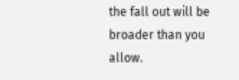the fall out will be broader than you allow.